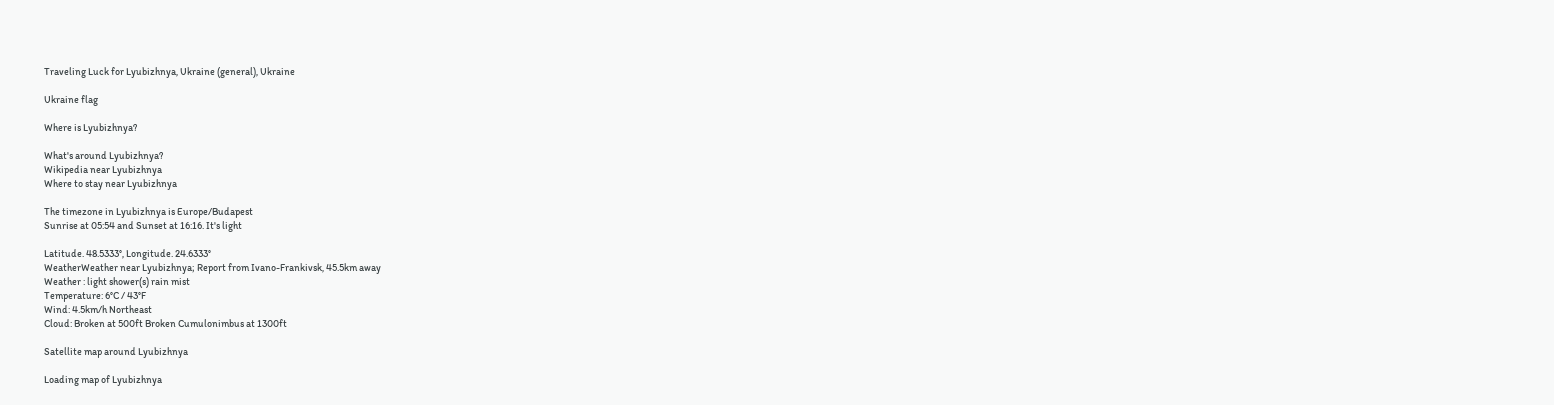Traveling Luck for Lyubizhnya, Ukraine (general), Ukraine

Ukraine flag

Where is Lyubizhnya?

What's around Lyubizhnya?
Wikipedia near Lyubizhnya
Where to stay near Lyubizhnya

The timezone in Lyubizhnya is Europe/Budapest
Sunrise at 05:54 and Sunset at 16:16. It's light

Latitude. 48.5333°, Longitude. 24.6333°
WeatherWeather near Lyubizhnya; Report from Ivano-Frankivsk, 45.5km away
Weather : light shower(s) rain mist
Temperature: 6°C / 43°F
Wind: 4.5km/h Northeast
Cloud: Broken at 500ft Broken Cumulonimbus at 1300ft

Satellite map around Lyubizhnya

Loading map of Lyubizhnya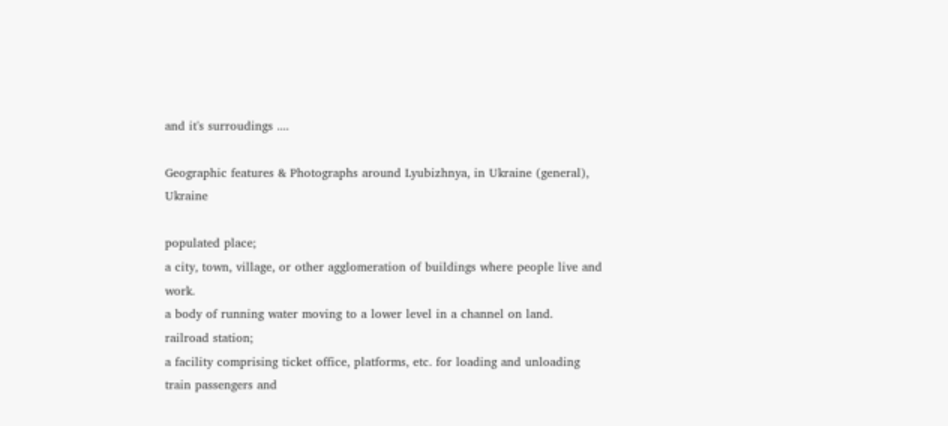and it's surroudings ....

Geographic features & Photographs around Lyubizhnya, in Ukraine (general), Ukraine

populated place;
a city, town, village, or other agglomeration of buildings where people live and work.
a body of running water moving to a lower level in a channel on land.
railroad station;
a facility comprising ticket office, platforms, etc. for loading and unloading train passengers and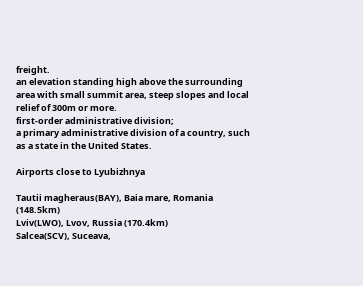freight.
an elevation standing high above the surrounding area with small summit area, steep slopes and local relief of 300m or more.
first-order administrative division;
a primary administrative division of a country, such as a state in the United States.

Airports close to Lyubizhnya

Tautii magheraus(BAY), Baia mare, Romania (148.5km)
Lviv(LWO), Lvov, Russia (170.4km)
Salcea(SCV), Suceava,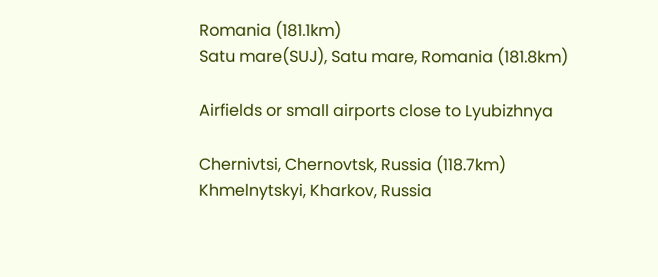Romania (181.1km)
Satu mare(SUJ), Satu mare, Romania (181.8km)

Airfields or small airports close to Lyubizhnya

Chernivtsi, Chernovtsk, Russia (118.7km)
Khmelnytskyi, Kharkov, Russia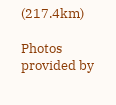(217.4km)

Photos provided by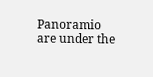Panoramio are under the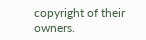copyright of their owners.